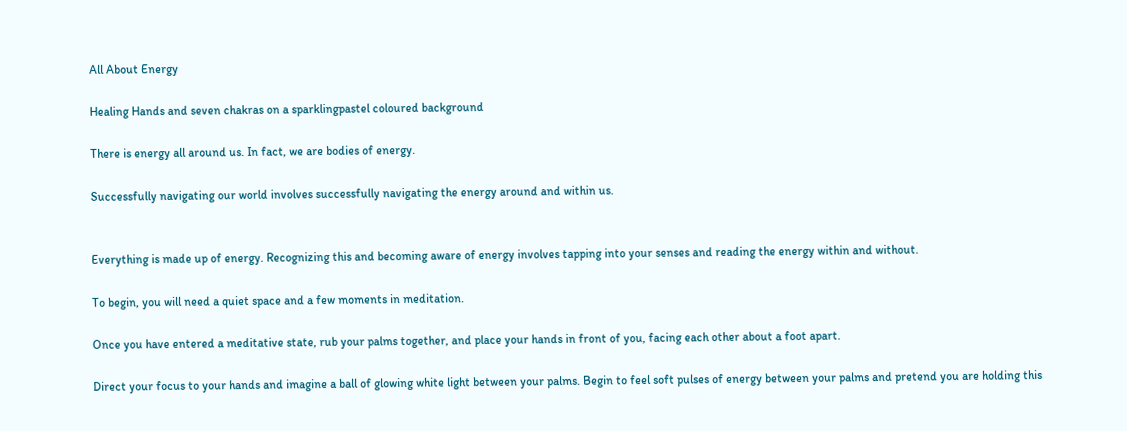All About Energy

Healing Hands and seven chakras on a sparklingpastel coloured background

There is energy all around us. In fact, we are bodies of energy.

Successfully navigating our world involves successfully navigating the energy around and within us.


Everything is made up of energy. Recognizing this and becoming aware of energy involves tapping into your senses and reading the energy within and without.

To begin, you will need a quiet space and a few moments in meditation.

Once you have entered a meditative state, rub your palms together, and place your hands in front of you, facing each other about a foot apart.

Direct your focus to your hands and imagine a ball of glowing white light between your palms. Begin to feel soft pulses of energy between your palms and pretend you are holding this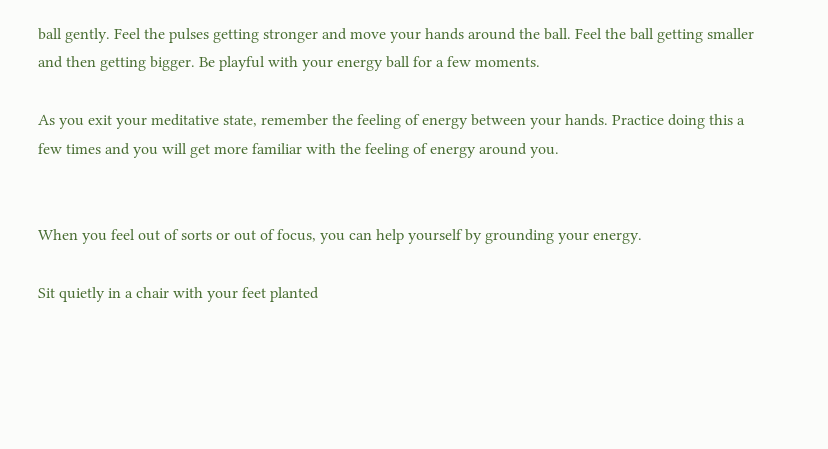ball gently. Feel the pulses getting stronger and move your hands around the ball. Feel the ball getting smaller and then getting bigger. Be playful with your energy ball for a few moments.

As you exit your meditative state, remember the feeling of energy between your hands. Practice doing this a few times and you will get more familiar with the feeling of energy around you.


When you feel out of sorts or out of focus, you can help yourself by grounding your energy.

Sit quietly in a chair with your feet planted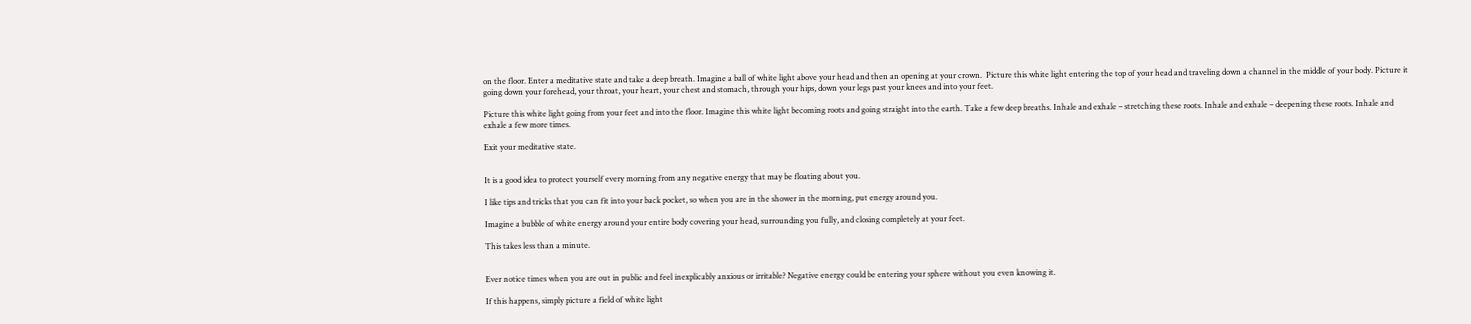on the floor. Enter a meditative state and take a deep breath. Imagine a ball of white light above your head and then an opening at your crown.  Picture this white light entering the top of your head and traveling down a channel in the middle of your body. Picture it going down your forehead, your throat, your heart, your chest and stomach, through your hips, down your legs past your knees and into your feet.

Picture this white light going from your feet and into the floor. Imagine this white light becoming roots and going straight into the earth. Take a few deep breaths. Inhale and exhale – stretching these roots. Inhale and exhale – deepening these roots. Inhale and exhale a few more times.

Exit your meditative state.


It is a good idea to protect yourself every morning from any negative energy that may be floating about you.

I like tips and tricks that you can fit into your back pocket, so when you are in the shower in the morning, put energy around you.

Imagine a bubble of white energy around your entire body covering your head, surrounding you fully, and closing completely at your feet.

This takes less than a minute.


Ever notice times when you are out in public and feel inexplicably anxious or irritable? Negative energy could be entering your sphere without you even knowing it.

If this happens, simply picture a field of white light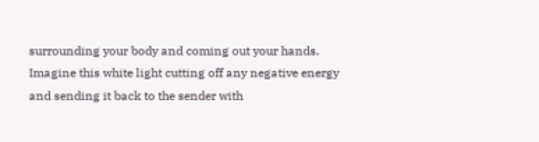surrounding your body and coming out your hands. Imagine this white light cutting off any negative energy and sending it back to the sender with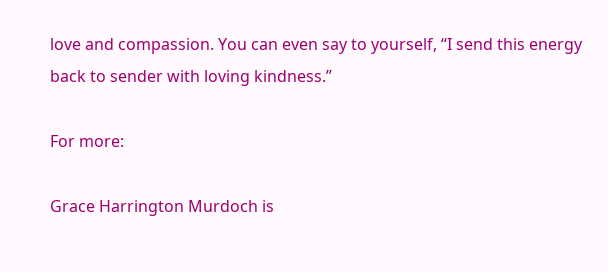love and compassion. You can even say to yourself, “I send this energy back to sender with loving kindness.”

For more:

Grace Harrington Murdoch is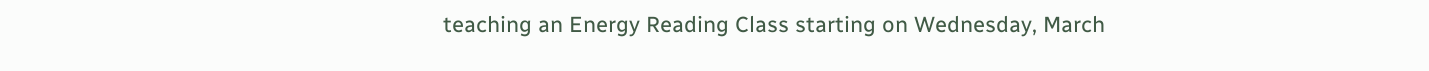teaching an Energy Reading Class starting on Wednesday, March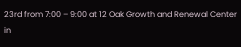23rd from 7:00 – 9:00 at 12 Oak Growth and Renewal Center in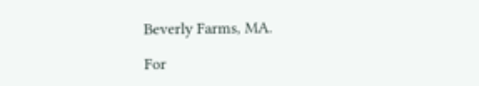Beverly Farms, MA.

For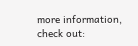more information, check out: